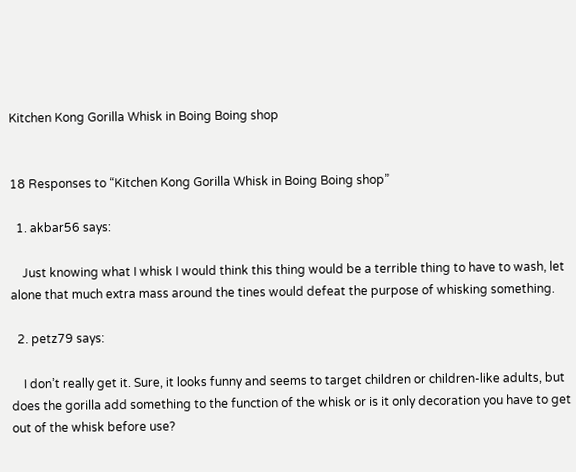Kitchen Kong Gorilla Whisk in Boing Boing shop


18 Responses to “Kitchen Kong Gorilla Whisk in Boing Boing shop”

  1. akbar56 says:

    Just knowing what I whisk I would think this thing would be a terrible thing to have to wash, let alone that much extra mass around the tines would defeat the purpose of whisking something.

  2. petz79 says:

    I don’t really get it. Sure, it looks funny and seems to target children or children-like adults, but does the gorilla add something to the function of the whisk or is it only decoration you have to get out of the whisk before use?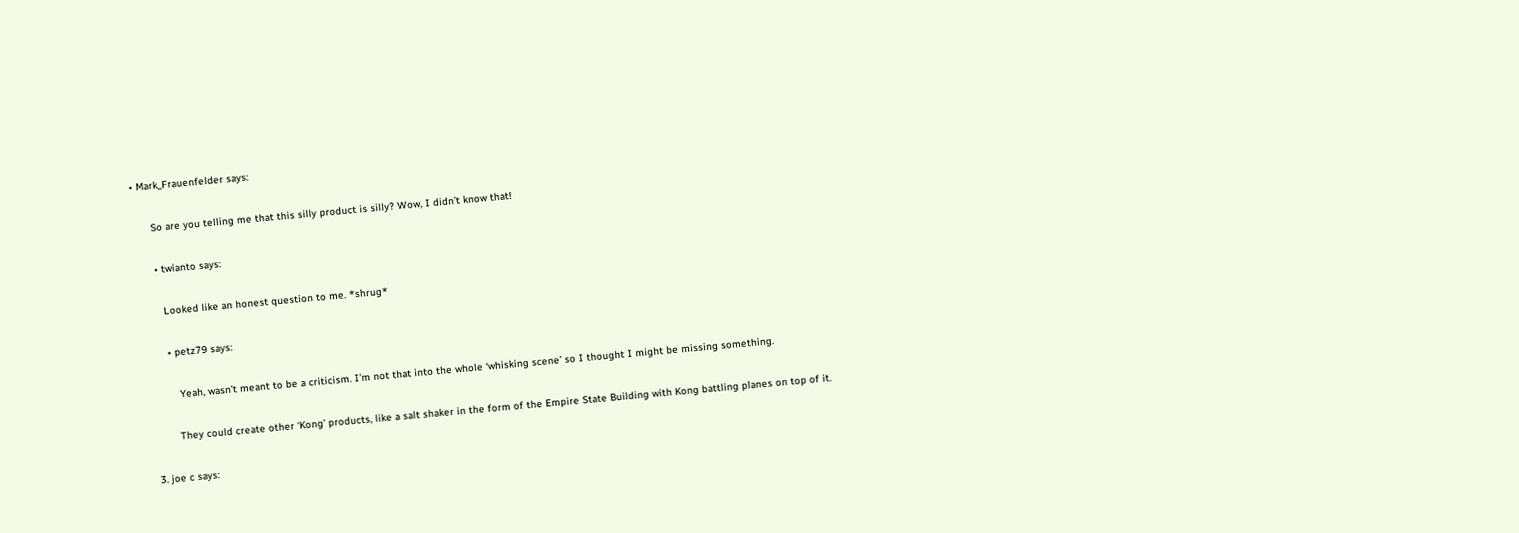• Mark_Frauenfelder says:

      So are you telling me that this silly product is silly? Wow, I didn’t know that!

      • twianto says:

        Looked like an honest question to me. *shrug*

        • petz79 says:

           Yeah, wasn’t meant to be a criticism. I’m not that into the whole ‘whisking scene’ so I thought I might be missing something.

          They could create other ‘Kong’ products, like a salt shaker in the form of the Empire State Building with Kong battling planes on top of it.

  3. joe c says: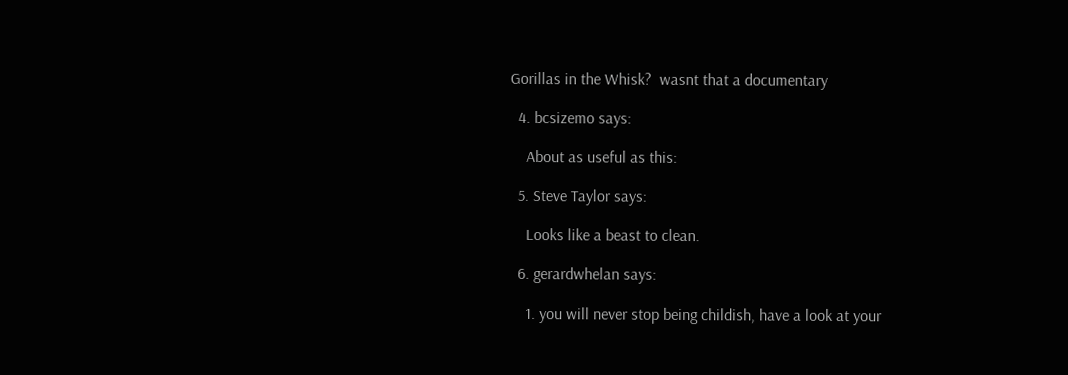Gorillas in the Whisk?  wasnt that a documentary

  4. bcsizemo says:

    About as useful as this:

  5. Steve Taylor says:

    Looks like a beast to clean.

  6. gerardwhelan says:

    1. you will never stop being childish, have a look at your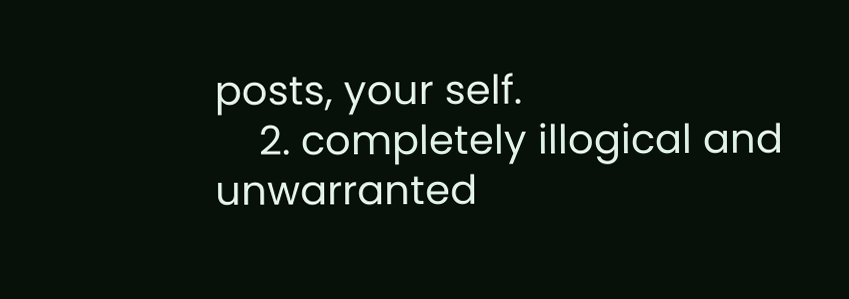posts, your self.
    2. completely illogical and unwarranted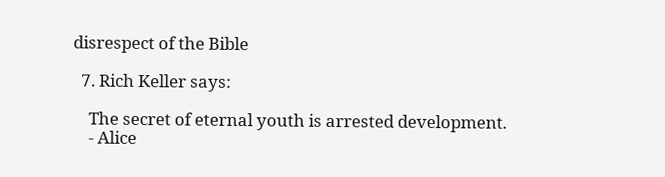disrespect of the Bible

  7. Rich Keller says:

    The secret of eternal youth is arrested development.
    - Alice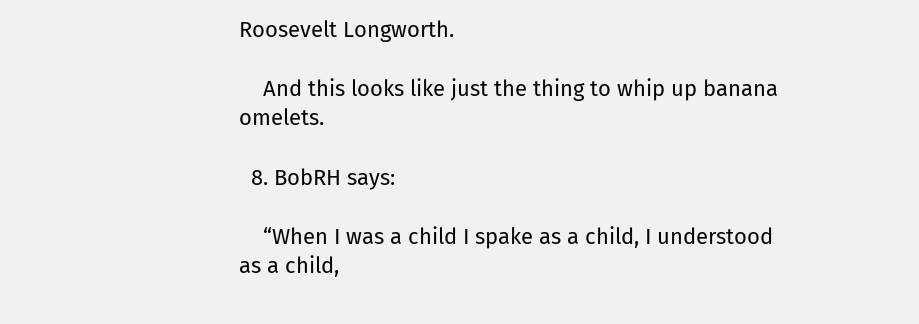Roosevelt Longworth.

    And this looks like just the thing to whip up banana omelets.

  8. BobRH says:

    “When I was a child I spake as a child, I understood as a child,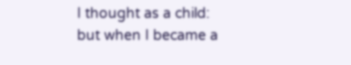I thought as a child: but when I became a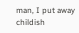man, I put away childish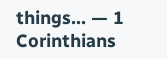things… — 1 Corinthians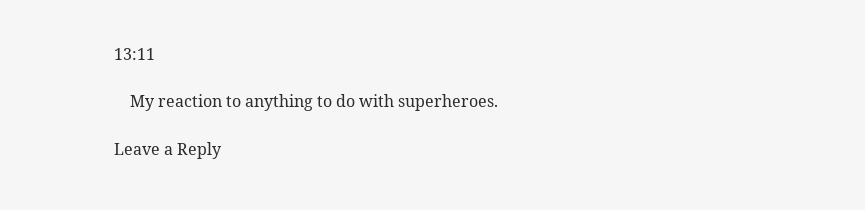13:11

    My reaction to anything to do with superheroes.

Leave a Reply